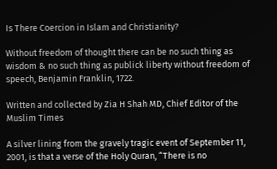Is There Coercion in Islam and Christianity?

Without freedom of thought there can be no such thing as wisdom & no such thing as publick liberty without freedom of speech, Benjamin Franklin, 1722.

Written and collected by Zia H Shah MD, Chief Editor of the Muslim Times

A silver lining from the gravely tragic event of September 11, 2001, is that a verse of the Holy Quran, “There is no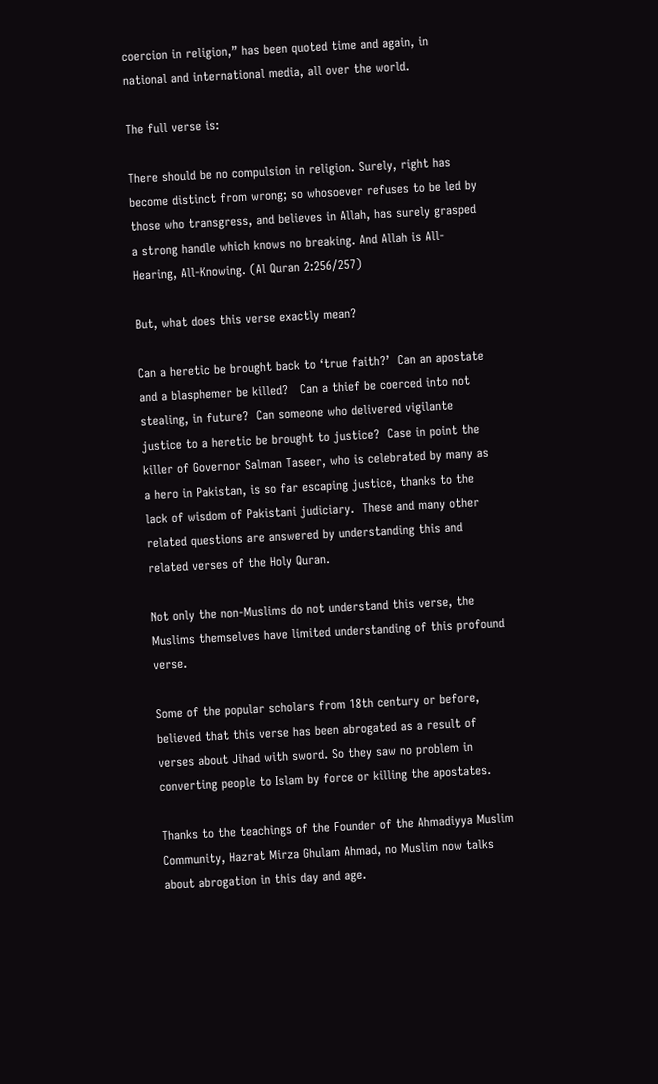coercion in religion,” has been quoted time and again, in national and international media, all over the world.

The full verse is:

There should be no compulsion in religion. Surely, right has become distinct from wrong; so whosoever refuses to be led by those who transgress, and believes in Allah, has surely grasped a strong handle which knows no breaking. And Allah is All-Hearing, All-Knowing. (Al Quran 2:256/257)

But, what does this verse exactly mean?

Can a heretic be brought back to ‘true faith?’  Can an apostate and a blasphemer be killed?   Can a thief be coerced into not stealing, in future?  Can someone who delivered vigilante justice to a heretic be brought to justice?  Case in point the killer of Governor Salman Taseer, who is celebrated by many as a hero in Pakistan, is so far escaping justice, thanks to the lack of wisdom of Pakistani judiciary.  These and many other related questions are answered by understanding this and related verses of the Holy Quran.

Not only the non-Muslims do not understand this verse, the Muslims themselves have limited understanding of this profound verse.

Some of the popular scholars from 18th century or before, believed that this verse has been abrogated as a result of verses about Jihad with sword. So they saw no problem in converting people to Islam by force or killing the apostates.

Thanks to the teachings of the Founder of the Ahmadiyya Muslim Community, Hazrat Mirza Ghulam Ahmad, no Muslim now talks about abrogation in this day and age.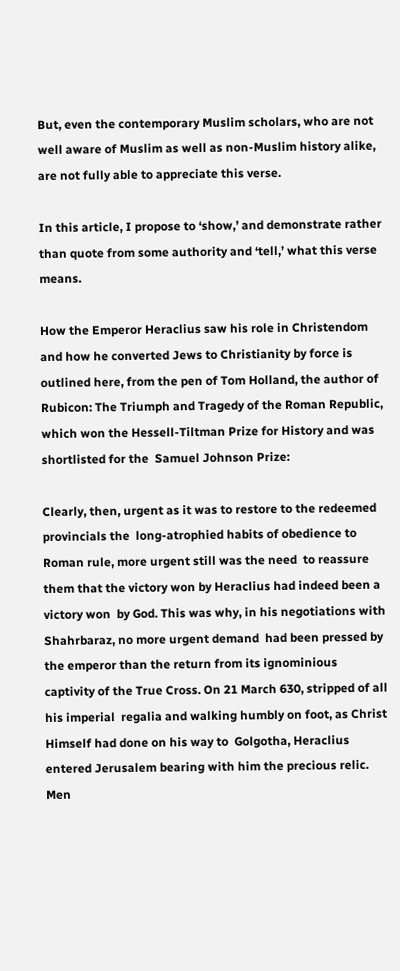But, even the contemporary Muslim scholars, who are not well aware of Muslim as well as non-Muslim history alike, are not fully able to appreciate this verse.

In this article, I propose to ‘show,’ and demonstrate rather than quote from some authority and ‘tell,’ what this verse means.

How the Emperor Heraclius saw his role in Christendom  and how he converted Jews to Christianity by force is outlined here, from the pen of Tom Holland, the author of Rubicon: The Triumph and Tragedy of the Roman Republic,  which won the Hessell-Tiltman Prize for History and was shortlisted for the  Samuel Johnson Prize:

Clearly, then, urgent as it was to restore to the redeemed provincials the  long-atrophied habits of obedience to Roman rule, more urgent still was the need  to reassure them that the victory won by Heraclius had indeed been a victory won  by God. This was why, in his negotiations with Shahrbaraz, no more urgent demand  had been pressed by the emperor than the return from its ignominious  captivity of the True Cross. On 21 March 630, stripped of all his imperial  regalia and walking humbly on foot, as Christ Himself had done on his way to  Golgotha, Heraclius entered Jerusalem bearing with him the precious relic. Men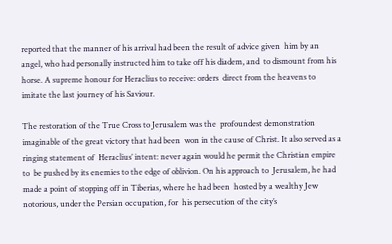reported that the manner of his arrival had been the result of advice given  him by an angel, who had personally instructed him to take off his diadem, and  to dismount from his horse. A supreme honour for Heraclius to receive: orders  direct from the heavens to imitate the last journey of his Saviour.

The restoration of the True Cross to Jerusalem was the  profoundest demonstration imaginable of the great victory that had been  won in the cause of Christ. It also served as a ringing statement of  Heraclius’ intent: never again would he permit the Christian empire to  be pushed by its enemies to the edge of oblivion. On his approach to  Jerusalem, he had made a point of stopping off in Tiberias, where he had been  hosted by a wealthy Jew notorious, under the Persian occupation, for  his persecution of the city’s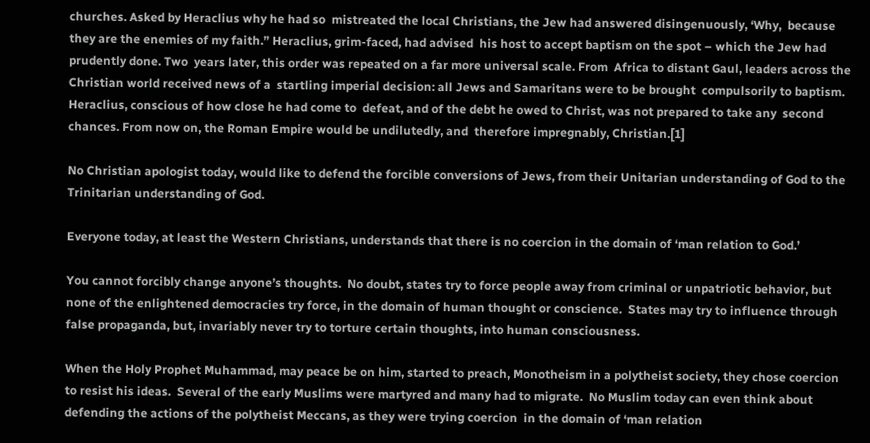churches. Asked by Heraclius why he had so  mistreated the local Christians, the Jew had answered disingenuously, ‘Why,  because they are the enemies of my faith.” Heraclius, grim-faced, had advised  his host to accept baptism on the spot – which the Jew had prudently done. Two  years later, this order was repeated on a far more universal scale. From  Africa to distant Gaul, leaders across the Christian world received news of a  startling imperial decision: all Jews and Samaritans were to be brought  compulsorily to baptism. Heraclius, conscious of how close he had come to  defeat, and of the debt he owed to Christ, was not prepared to take any  second chances. From now on, the Roman Empire would be undilutedly, and  therefore impregnably, Christian.[1]

No Christian apologist today, would like to defend the forcible conversions of Jews, from their Unitarian understanding of God to the Trinitarian understanding of God.

Everyone today, at least the Western Christians, understands that there is no coercion in the domain of ‘man relation to God.’

You cannot forcibly change anyone’s thoughts.  No doubt, states try to force people away from criminal or unpatriotic behavior, but none of the enlightened democracies try force, in the domain of human thought or conscience.  States may try to influence through false propaganda, but, invariably never try to torture certain thoughts, into human consciousness.

When the Holy Prophet Muhammad, may peace be on him, started to preach, Monotheism in a polytheist society, they chose coercion to resist his ideas.  Several of the early Muslims were martyred and many had to migrate.  No Muslim today can even think about defending the actions of the polytheist Meccans, as they were trying coercion  in the domain of ‘man relation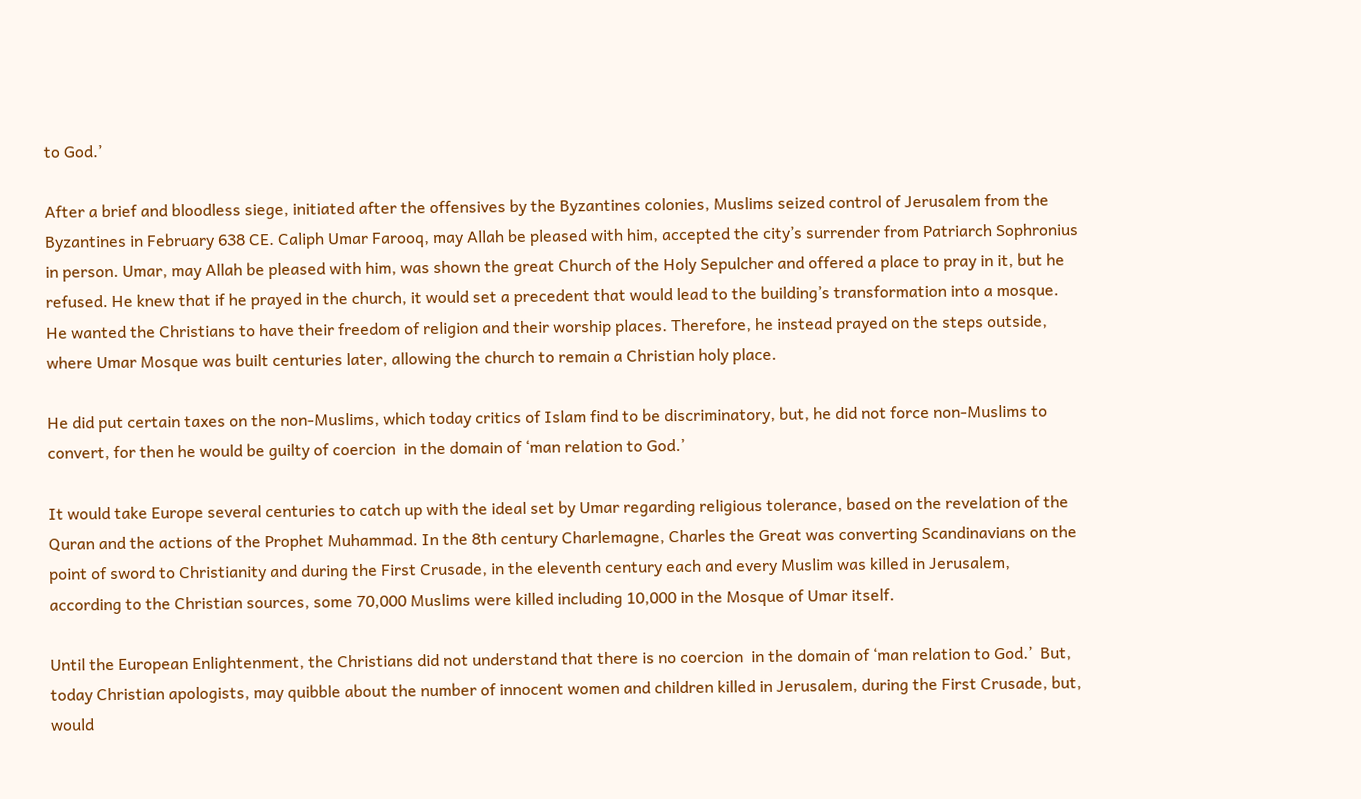to God.’

After a brief and bloodless siege, initiated after the offensives by the Byzantines colonies, Muslims seized control of Jerusalem from the Byzantines in February 638 CE. Caliph Umar Farooq, may Allah be pleased with him, accepted the city’s surrender from Patriarch Sophronius in person. Umar, may Allah be pleased with him, was shown the great Church of the Holy Sepulcher and offered a place to pray in it, but he refused. He knew that if he prayed in the church, it would set a precedent that would lead to the building’s transformation into a mosque. He wanted the Christians to have their freedom of religion and their worship places. Therefore, he instead prayed on the steps outside, where Umar Mosque was built centuries later, allowing the church to remain a Christian holy place.

He did put certain taxes on the non-Muslims, which today critics of Islam find to be discriminatory, but, he did not force non-Muslims to convert, for then he would be guilty of coercion  in the domain of ‘man relation to God.’

It would take Europe several centuries to catch up with the ideal set by Umar regarding religious tolerance, based on the revelation of the Quran and the actions of the Prophet Muhammad. In the 8th century Charlemagne, Charles the Great was converting Scandinavians on the point of sword to Christianity and during the First Crusade, in the eleventh century each and every Muslim was killed in Jerusalem, according to the Christian sources, some 70,000 Muslims were killed including 10,000 in the Mosque of Umar itself.

Until the European Enlightenment, the Christians did not understand that there is no coercion  in the domain of ‘man relation to God.’  But, today Christian apologists, may quibble about the number of innocent women and children killed in Jerusalem, during the First Crusade, but, would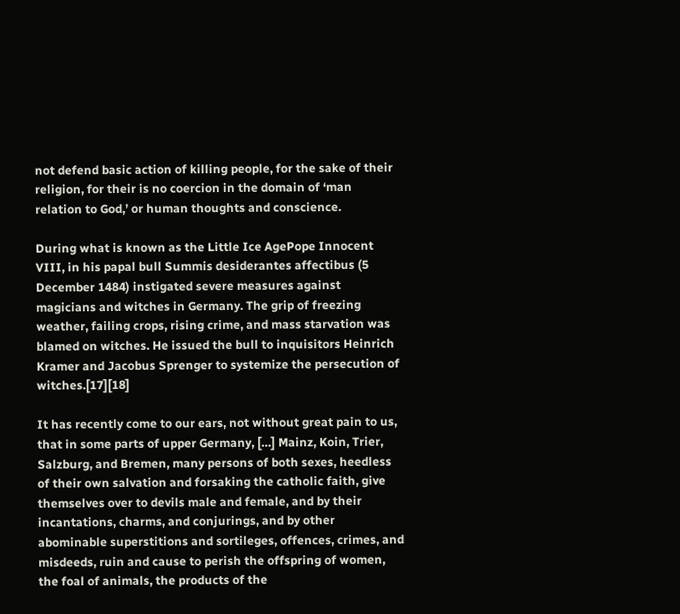not defend basic action of killing people, for the sake of their religion, for their is no coercion in the domain of ‘man relation to God,’ or human thoughts and conscience.

During what is known as the Little Ice AgePope Innocent VIII, in his papal bull Summis desiderantes affectibus (5 December 1484) instigated severe measures against magicians and witches in Germany. The grip of freezing weather, failing crops, rising crime, and mass starvation was blamed on witches. He issued the bull to inquisitors Heinrich Kramer and Jacobus Sprenger to systemize the persecution of witches.[17][18]

It has recently come to our ears, not without great pain to us, that in some parts of upper Germany, […] Mainz, Koin, Trier, Salzburg, and Bremen, many persons of both sexes, heedless of their own salvation and forsaking the catholic faith, give themselves over to devils male and female, and by their incantations, charms, and conjurings, and by other abominable superstitions and sortileges, offences, crimes, and misdeeds, ruin and cause to perish the offspring of women, the foal of animals, the products of the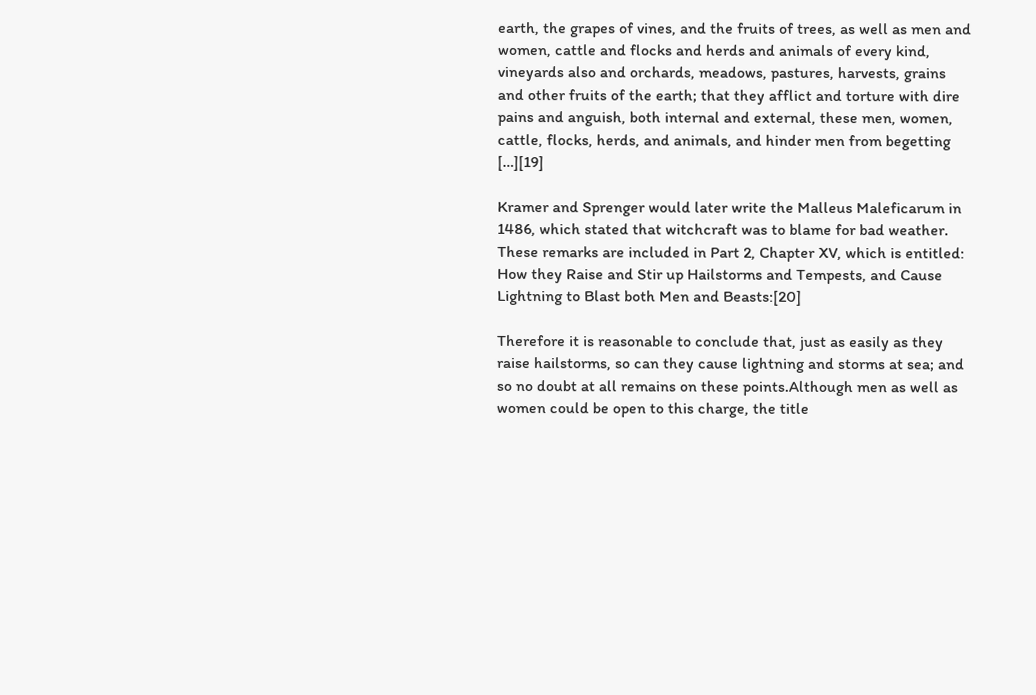earth, the grapes of vines, and the fruits of trees, as well as men and women, cattle and flocks and herds and animals of every kind, vineyards also and orchards, meadows, pastures, harvests, grains and other fruits of the earth; that they afflict and torture with dire pains and anguish, both internal and external, these men, women, cattle, flocks, herds, and animals, and hinder men from begetting […][19]

Kramer and Sprenger would later write the Malleus Maleficarum in 1486, which stated that witchcraft was to blame for bad weather. These remarks are included in Part 2, Chapter XV, which is entitled: How they Raise and Stir up Hailstorms and Tempests, and Cause Lightning to Blast both Men and Beasts:[20]

Therefore it is reasonable to conclude that, just as easily as they raise hailstorms, so can they cause lightning and storms at sea; and so no doubt at all remains on these points.Although men as well as women could be open to this charge, the title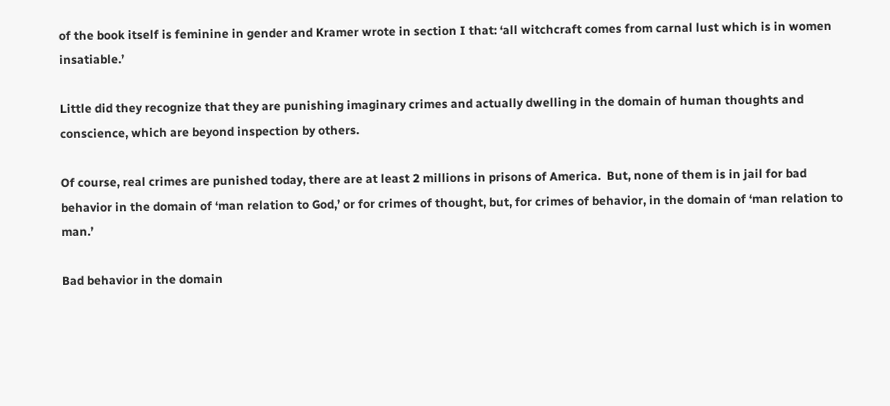of the book itself is feminine in gender and Kramer wrote in section I that: ‘all witchcraft comes from carnal lust which is in women insatiable.’

Little did they recognize that they are punishing imaginary crimes and actually dwelling in the domain of human thoughts and conscience, which are beyond inspection by others.

Of course, real crimes are punished today, there are at least 2 millions in prisons of America.  But, none of them is in jail for bad behavior in the domain of ‘man relation to God,’ or for crimes of thought, but, for crimes of behavior, in the domain of ‘man relation to man.’

Bad behavior in the domain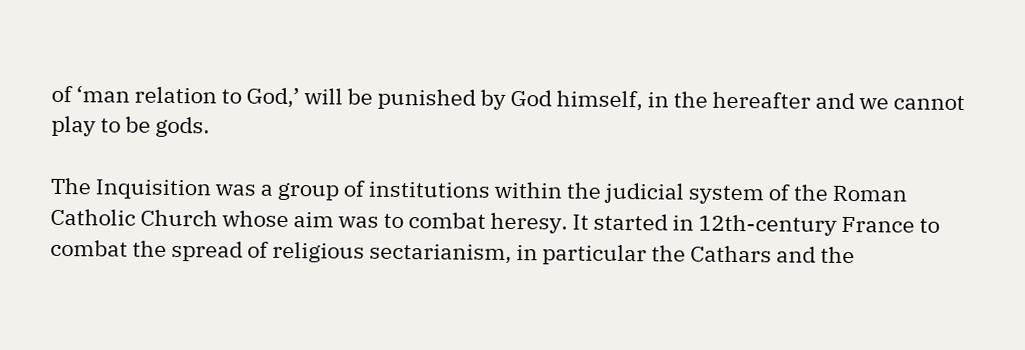of ‘man relation to God,’ will be punished by God himself, in the hereafter and we cannot play to be gods.

The Inquisition was a group of institutions within the judicial system of the Roman Catholic Church whose aim was to combat heresy. It started in 12th-century France to combat the spread of religious sectarianism, in particular the Cathars and the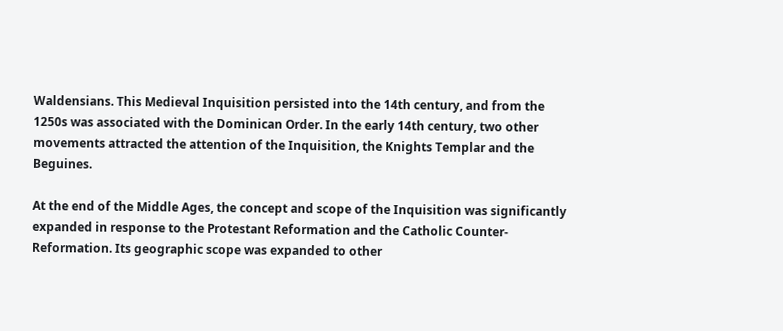Waldensians. This Medieval Inquisition persisted into the 14th century, and from the 1250s was associated with the Dominican Order. In the early 14th century, two other movements attracted the attention of the Inquisition, the Knights Templar and the Beguines.

At the end of the Middle Ages, the concept and scope of the Inquisition was significantly expanded in response to the Protestant Reformation and the Catholic Counter-Reformation. Its geographic scope was expanded to other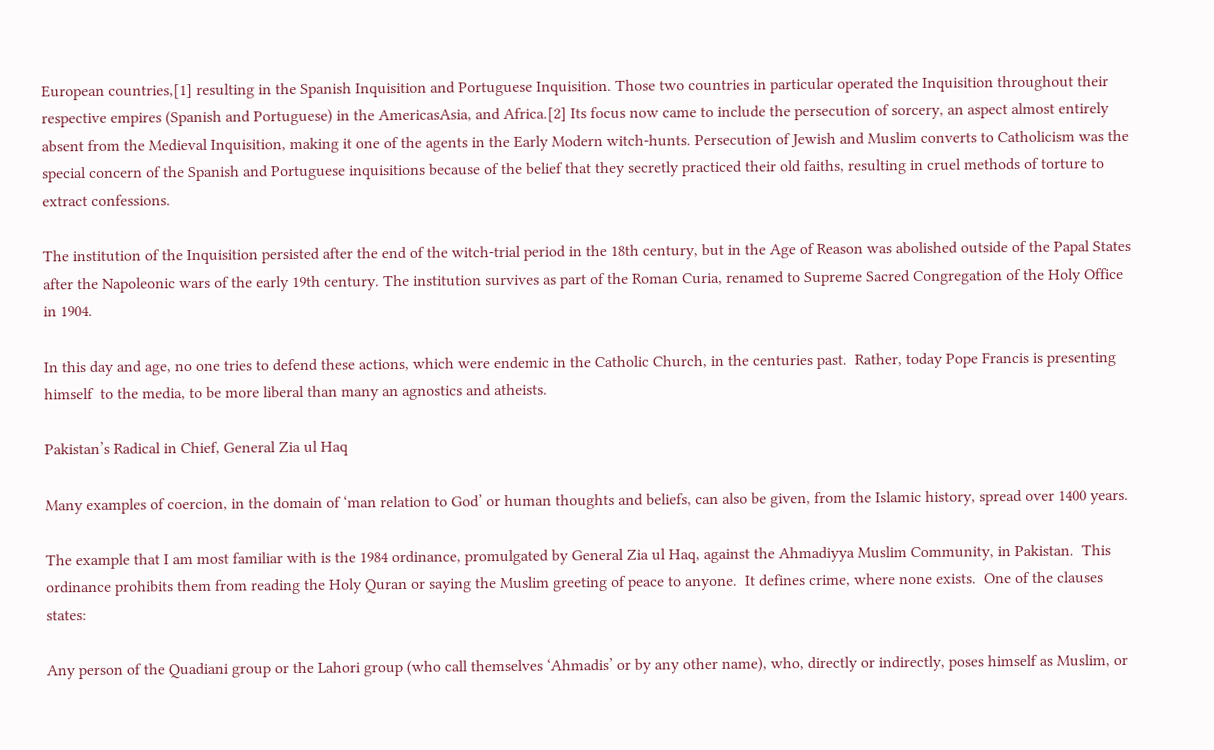European countries,[1] resulting in the Spanish Inquisition and Portuguese Inquisition. Those two countries in particular operated the Inquisition throughout their respective empires (Spanish and Portuguese) in the AmericasAsia, and Africa.[2] Its focus now came to include the persecution of sorcery, an aspect almost entirely absent from the Medieval Inquisition, making it one of the agents in the Early Modern witch-hunts. Persecution of Jewish and Muslim converts to Catholicism was the special concern of the Spanish and Portuguese inquisitions because of the belief that they secretly practiced their old faiths, resulting in cruel methods of torture to extract confessions.

The institution of the Inquisition persisted after the end of the witch-trial period in the 18th century, but in the Age of Reason was abolished outside of the Papal States after the Napoleonic wars of the early 19th century. The institution survives as part of the Roman Curia, renamed to Supreme Sacred Congregation of the Holy Office in 1904.

In this day and age, no one tries to defend these actions, which were endemic in the Catholic Church, in the centuries past.  Rather, today Pope Francis is presenting himself  to the media, to be more liberal than many an agnostics and atheists.

Pakistan’s Radical in Chief, General Zia ul Haq

Many examples of coercion, in the domain of ‘man relation to God’ or human thoughts and beliefs, can also be given, from the Islamic history, spread over 1400 years.

The example that I am most familiar with is the 1984 ordinance, promulgated by General Zia ul Haq, against the Ahmadiyya Muslim Community, in Pakistan.  This  ordinance prohibits them from reading the Holy Quran or saying the Muslim greeting of peace to anyone.  It defines crime, where none exists.  One of the clauses states:

Any person of the Quadiani group or the Lahori group (who call themselves ‘Ahmadis’ or by any other name), who, directly or indirectly, poses himself as Muslim, or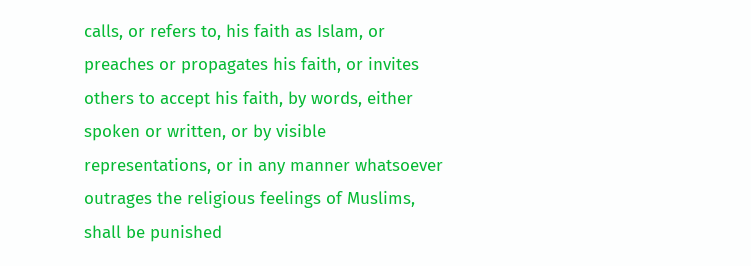calls, or refers to, his faith as Islam, or preaches or propagates his faith, or invites others to accept his faith, by words, either spoken or written, or by visible representations, or in any manner whatsoever outrages the religious feelings of Muslims, shall be punished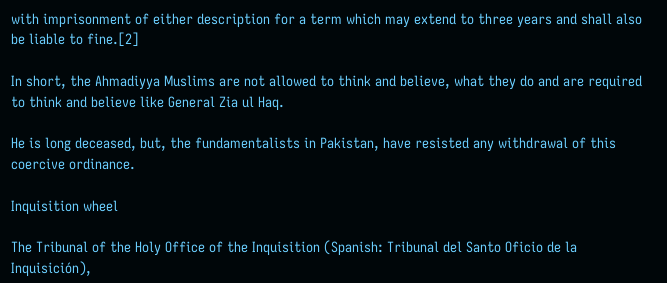with imprisonment of either description for a term which may extend to three years and shall also be liable to fine.[2]

In short, the Ahmadiyya Muslims are not allowed to think and believe, what they do and are required to think and believe like General Zia ul Haq.

He is long deceased, but, the fundamentalists in Pakistan, have resisted any withdrawal of this coercive ordinance.

Inquisition wheel

The Tribunal of the Holy Office of the Inquisition (Spanish: Tribunal del Santo Oficio de la Inquisición),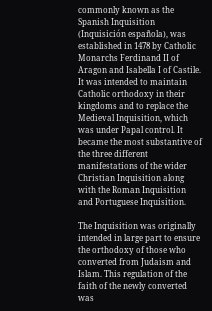commonly known as the Spanish Inquisition (Inquisición española), was established in 1478 by Catholic Monarchs Ferdinand II of Aragon and Isabella I of Castile. It was intended to maintain Catholic orthodoxy in their kingdoms and to replace the Medieval Inquisition, which was under Papal control. It became the most substantive of the three different manifestations of the wider Christian Inquisition along with the Roman Inquisition and Portuguese Inquisition.

The Inquisition was originally intended in large part to ensure the orthodoxy of those who converted from Judaism and Islam. This regulation of the faith of the newly converted was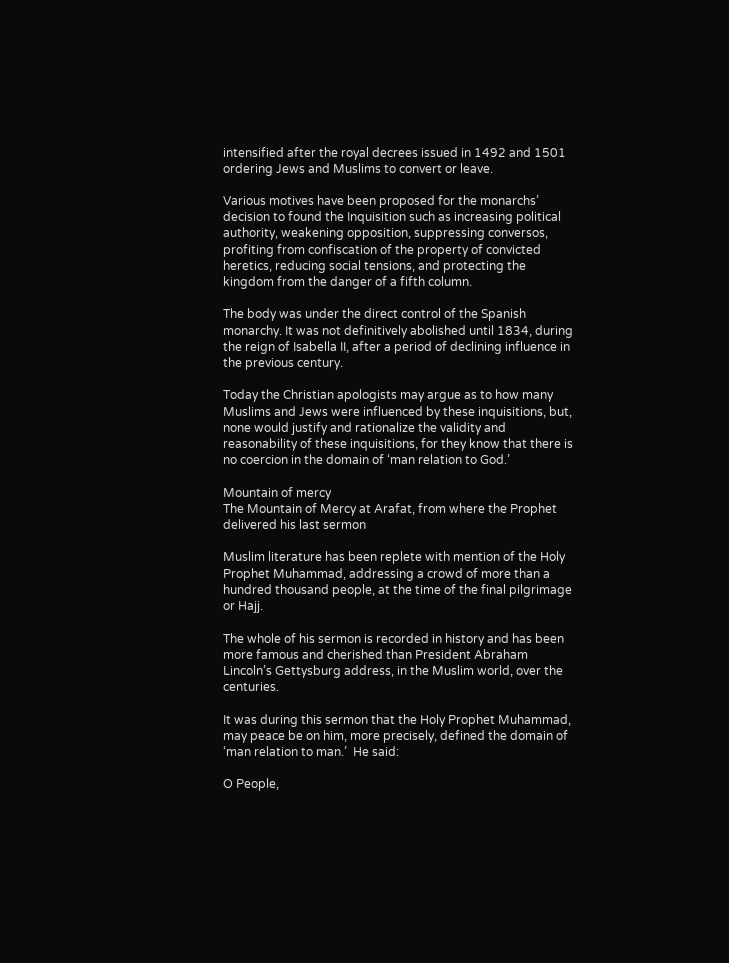intensified after the royal decrees issued in 1492 and 1501 ordering Jews and Muslims to convert or leave.

Various motives have been proposed for the monarchs’ decision to found the Inquisition such as increasing political authority, weakening opposition, suppressing conversos, profiting from confiscation of the property of convicted heretics, reducing social tensions, and protecting the kingdom from the danger of a fifth column.

The body was under the direct control of the Spanish monarchy. It was not definitively abolished until 1834, during the reign of Isabella II, after a period of declining influence in the previous century.

Today the Christian apologists may argue as to how many Muslims and Jews were influenced by these inquisitions, but, none would justify and rationalize the validity and reasonability of these inquisitions, for they know that there is no coercion in the domain of ‘man relation to God.’

Mountain of mercy
The Mountain of Mercy at Arafat, from where the Prophet delivered his last sermon

Muslim literature has been replete with mention of the Holy Prophet Muhammad, addressing a crowd of more than a hundred thousand people, at the time of the final pilgrimage or Hajj.

The whole of his sermon is recorded in history and has been more famous and cherished than President Abraham Lincoln’s Gettysburg address, in the Muslim world, over the centuries.

It was during this sermon that the Holy Prophet Muhammad, may peace be on him, more precisely, defined the domain of ‘man relation to man.’  He said:

O People,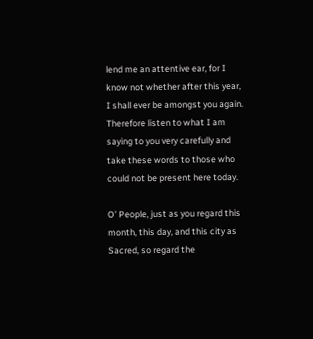lend me an attentive ear, for I know not whether after this year, I shall ever be amongst you again. Therefore listen to what I am saying to you very carefully and take these words to those who could not be present here today.

O’ People, just as you regard this month, this day, and this city as Sacred, so regard the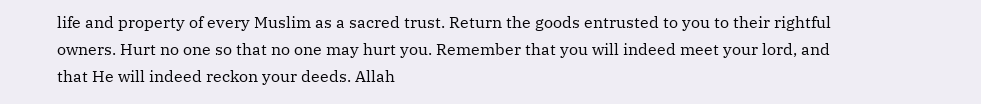life and property of every Muslim as a sacred trust. Return the goods entrusted to you to their rightful owners. Hurt no one so that no one may hurt you. Remember that you will indeed meet your lord, and that He will indeed reckon your deeds. Allah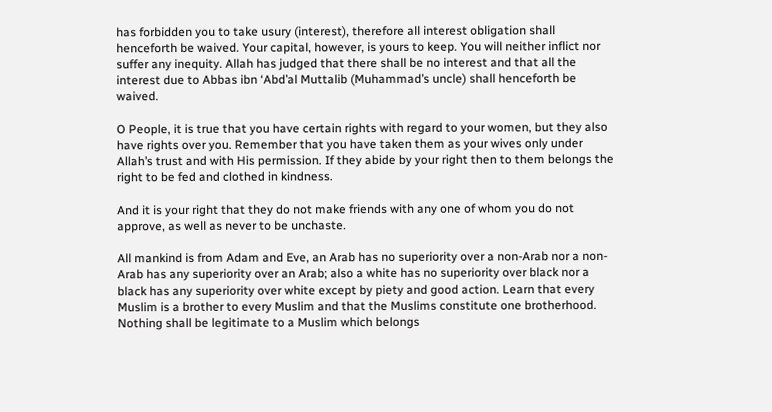has forbidden you to take usury (interest), therefore all interest obligation shall henceforth be waived. Your capital, however, is yours to keep. You will neither inflict nor suffer any inequity. Allah has judged that there shall be no interest and that all the interest due to Abbas ibn ‘Abd’al Muttalib (Muhammad’s uncle) shall henceforth be waived.

O People, it is true that you have certain rights with regard to your women, but they also have rights over you. Remember that you have taken them as your wives only under Allah’s trust and with His permission. If they abide by your right then to them belongs the right to be fed and clothed in kindness.

And it is your right that they do not make friends with any one of whom you do not approve, as well as never to be unchaste.

All mankind is from Adam and Eve, an Arab has no superiority over a non-Arab nor a non-Arab has any superiority over an Arab; also a white has no superiority over black nor a black has any superiority over white except by piety and good action. Learn that every Muslim is a brother to every Muslim and that the Muslims constitute one brotherhood. Nothing shall be legitimate to a Muslim which belongs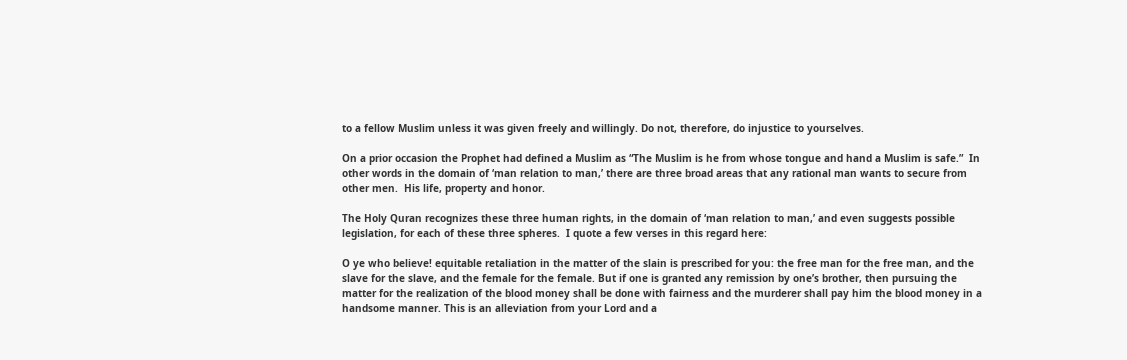to a fellow Muslim unless it was given freely and willingly. Do not, therefore, do injustice to yourselves.

On a prior occasion the Prophet had defined a Muslim as “The Muslim is he from whose tongue and hand a Muslim is safe.”  In other words in the domain of ‘man relation to man,’ there are three broad areas that any rational man wants to secure from other men.  His life, property and honor.

The Holy Quran recognizes these three human rights, in the domain of ‘man relation to man,’ and even suggests possible legislation, for each of these three spheres.  I quote a few verses in this regard here:

O ye who believe! equitable retaliation in the matter of the slain is prescribed for you: the free man for the free man, and the slave for the slave, and the female for the female. But if one is granted any remission by one’s brother, then pursuing the matter for the realization of the blood money shall be done with fairness and the murderer shall pay him the blood money in a handsome manner. This is an alleviation from your Lord and a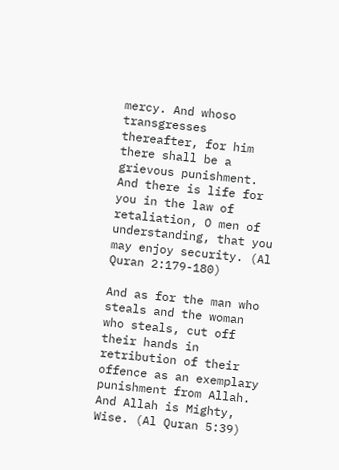mercy. And whoso transgresses thereafter, for him there shall be a grievous punishment.  And there is life for you in the law of retaliation, O men of understanding, that you may enjoy security. (Al Quran 2:179-180)

And as for the man who steals and the woman who steals, cut off their hands in retribution of their offence as an exemplary punishment from Allah. And Allah is Mighty, Wise. (Al Quran 5:39)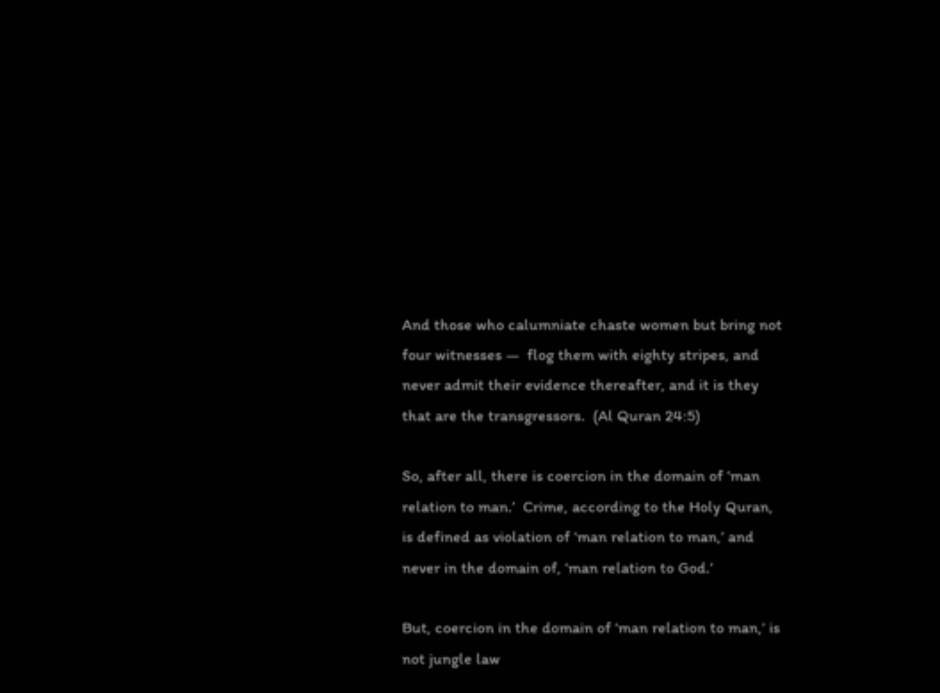And those who calumniate chaste women but bring not four witnesses —  flog them with eighty stripes, and never admit their evidence thereafter, and it is they that are the transgressors.  (Al Quran 24:5)

So, after all, there is coercion in the domain of ‘man relation to man.’  Crime, according to the Holy Quran, is defined as violation of ‘man relation to man,’ and never in the domain of, ‘man relation to God.’

But, coercion in the domain of ‘man relation to man,’ is not jungle law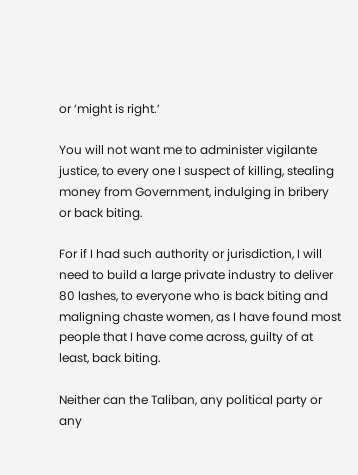or ‘might is right.’

You will not want me to administer vigilante justice, to every one I suspect of killing, stealing money from Government, indulging in bribery or back biting.

For if I had such authority or jurisdiction, I will need to build a large private industry to deliver 80 lashes, to everyone who is back biting and maligning chaste women, as I have found most people that I have come across, guilty of at least, back biting.

Neither can the Taliban, any political party or any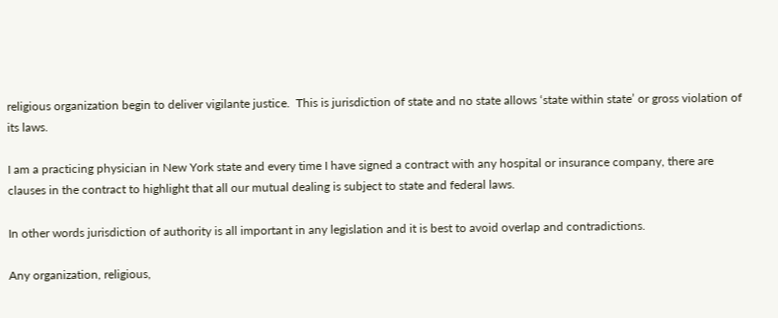religious organization begin to deliver vigilante justice.  This is jurisdiction of state and no state allows ‘state within state’ or gross violation of its laws.

I am a practicing physician in New York state and every time I have signed a contract with any hospital or insurance company, there are clauses in the contract to highlight that all our mutual dealing is subject to state and federal laws.

In other words jurisdiction of authority is all important in any legislation and it is best to avoid overlap and contradictions.

Any organization, religious,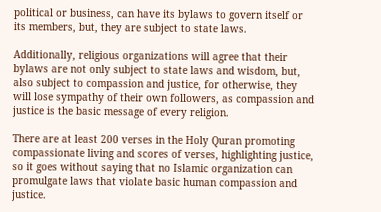political or business, can have its bylaws to govern itself or its members, but, they are subject to state laws.

Additionally, religious organizations will agree that their bylaws are not only subject to state laws and wisdom, but, also subject to compassion and justice, for otherwise, they will lose sympathy of their own followers, as compassion and justice is the basic message of every religion.

There are at least 200 verses in the Holy Quran promoting compassionate living and scores of verses, highlighting justice, so it goes without saying that no Islamic organization can promulgate laws that violate basic human compassion and justice.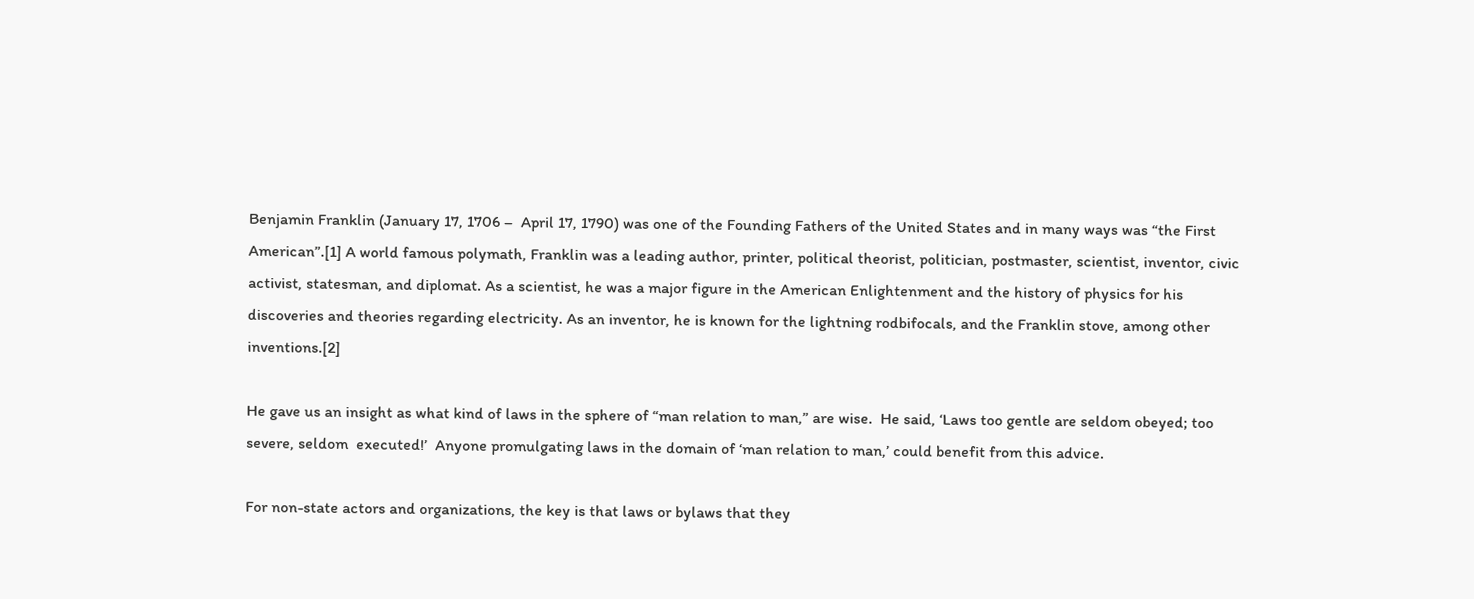Benjamin Franklin (January 17, 1706 –  April 17, 1790) was one of the Founding Fathers of the United States and in many ways was “the First American”.[1] A world famous polymath, Franklin was a leading author, printer, political theorist, politician, postmaster, scientist, inventor, civic activist, statesman, and diplomat. As a scientist, he was a major figure in the American Enlightenment and the history of physics for his discoveries and theories regarding electricity. As an inventor, he is known for the lightning rodbifocals, and the Franklin stove, among other inventions.[2]

He gave us an insight as what kind of laws in the sphere of “man relation to man,” are wise.  He said, ‘Laws too gentle are seldom obeyed; too severe, seldom  executed!’  Anyone promulgating laws in the domain of ‘man relation to man,’ could benefit from this advice.

For non-state actors and organizations, the key is that laws or bylaws that they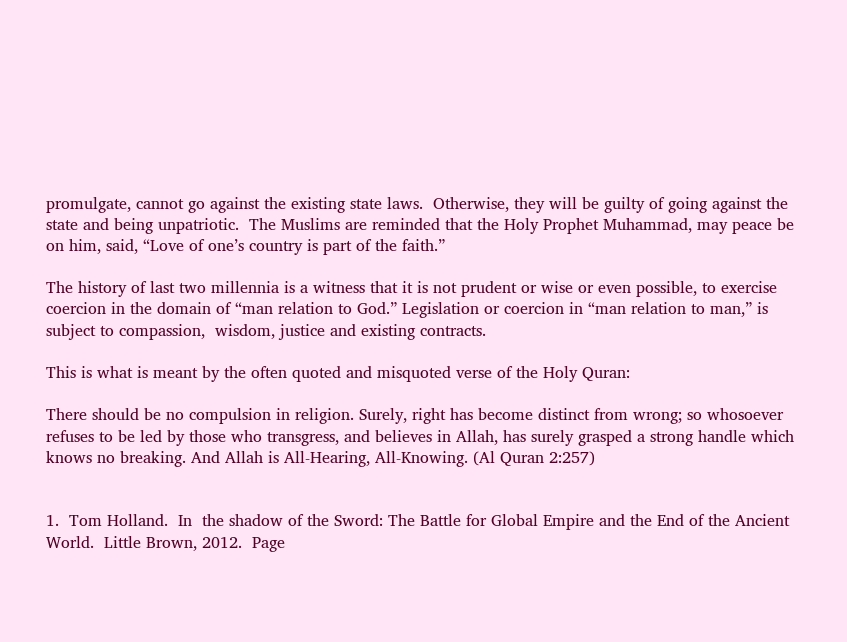promulgate, cannot go against the existing state laws.  Otherwise, they will be guilty of going against the state and being unpatriotic.  The Muslims are reminded that the Holy Prophet Muhammad, may peace be on him, said, “Love of one’s country is part of the faith.”

The history of last two millennia is a witness that it is not prudent or wise or even possible, to exercise coercion in the domain of “man relation to God.” Legislation or coercion in “man relation to man,” is subject to compassion,  wisdom, justice and existing contracts.

This is what is meant by the often quoted and misquoted verse of the Holy Quran:

There should be no compulsion in religion. Surely, right has become distinct from wrong; so whosoever refuses to be led by those who transgress, and believes in Allah, has surely grasped a strong handle which knows no breaking. And Allah is All-Hearing, All-Knowing. (Al Quran 2:257)


1.  Tom Holland.  In  the shadow of the Sword: The Battle for Global Empire and the End of the Ancient  World.  Little Brown, 2012.  Page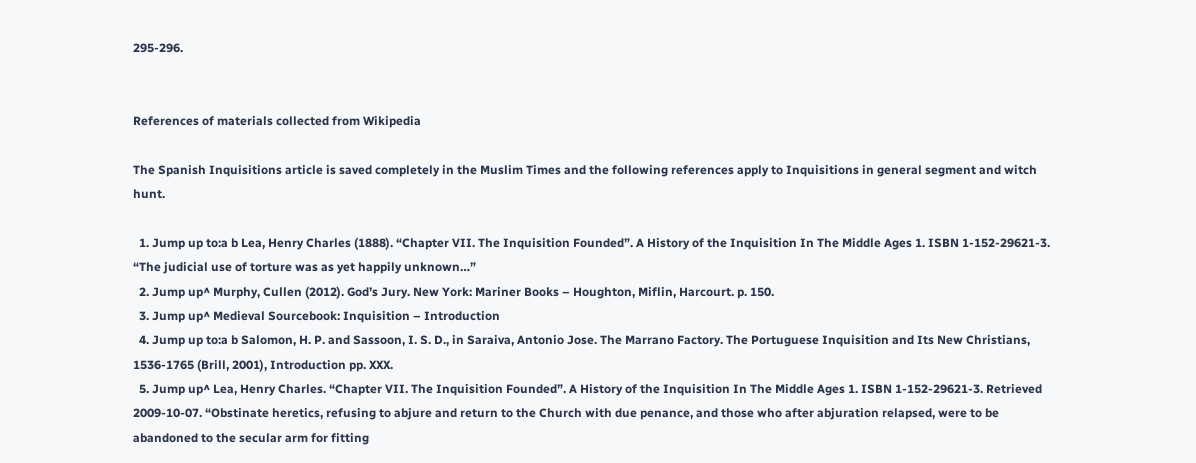295-296.


References of materials collected from Wikipedia

The Spanish Inquisitions article is saved completely in the Muslim Times and the following references apply to Inquisitions in general segment and witch hunt.

  1. Jump up to:a b Lea, Henry Charles (1888). “Chapter VII. The Inquisition Founded”. A History of the Inquisition In The Middle Ages 1. ISBN 1-152-29621-3. “The judicial use of torture was as yet happily unknown…”
  2. Jump up^ Murphy, Cullen (2012). God’s Jury. New York: Mariner Books – Houghton, Miflin, Harcourt. p. 150.
  3. Jump up^ Medieval Sourcebook: Inquisition – Introduction
  4. Jump up to:a b Salomon, H. P. and Sassoon, I. S. D., in Saraiva, Antonio Jose. The Marrano Factory. The Portuguese Inquisition and Its New Christians, 1536-1765 (Brill, 2001), Introduction pp. XXX.
  5. Jump up^ Lea, Henry Charles. “Chapter VII. The Inquisition Founded”. A History of the Inquisition In The Middle Ages 1. ISBN 1-152-29621-3. Retrieved 2009-10-07. “Obstinate heretics, refusing to abjure and return to the Church with due penance, and those who after abjuration relapsed, were to be abandoned to the secular arm for fitting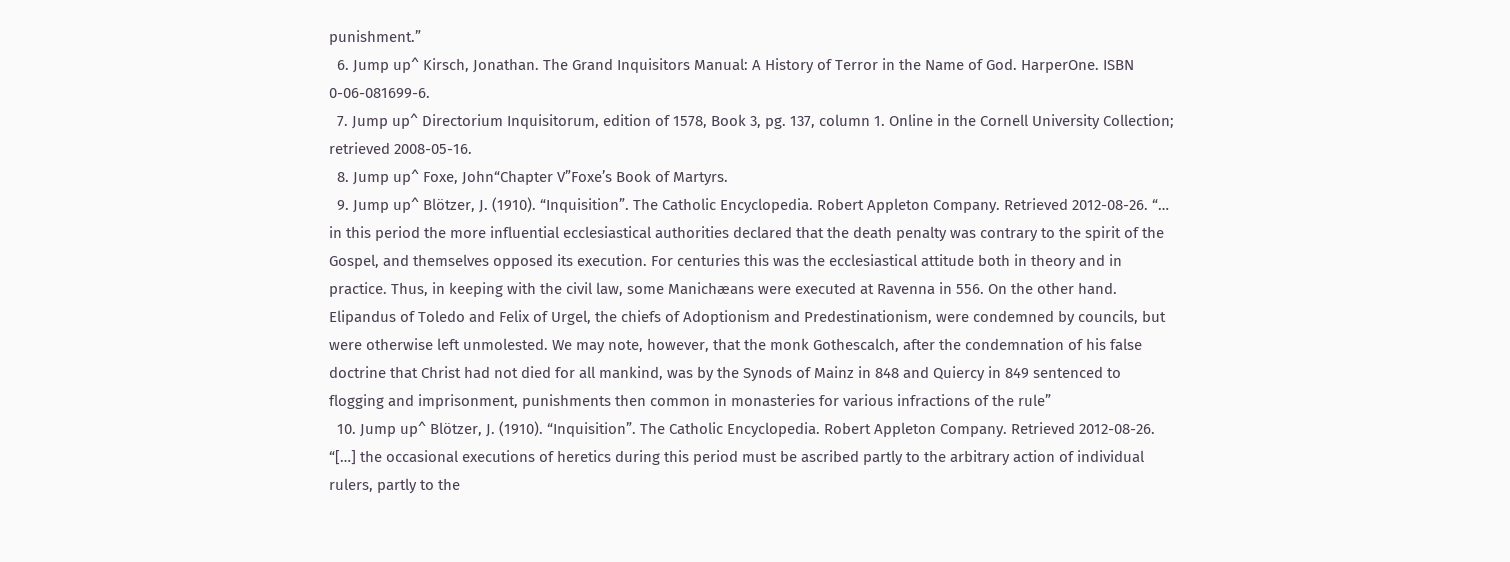punishment.”
  6. Jump up^ Kirsch, Jonathan. The Grand Inquisitors Manual: A History of Terror in the Name of God. HarperOne. ISBN 0-06-081699-6.
  7. Jump up^ Directorium Inquisitorum, edition of 1578, Book 3, pg. 137, column 1. Online in the Cornell University Collection; retrieved 2008-05-16.
  8. Jump up^ Foxe, John“Chapter V”Foxe’s Book of Martyrs.
  9. Jump up^ Blötzer, J. (1910). “Inquisition”. The Catholic Encyclopedia. Robert Appleton Company. Retrieved 2012-08-26. “… in this period the more influential ecclesiastical authorities declared that the death penalty was contrary to the spirit of the Gospel, and themselves opposed its execution. For centuries this was the ecclesiastical attitude both in theory and in practice. Thus, in keeping with the civil law, some Manichæans were executed at Ravenna in 556. On the other hand. Elipandus of Toledo and Felix of Urgel, the chiefs of Adoptionism and Predestinationism, were condemned by councils, but were otherwise left unmolested. We may note, however, that the monk Gothescalch, after the condemnation of his false doctrine that Christ had not died for all mankind, was by the Synods of Mainz in 848 and Quiercy in 849 sentenced to flogging and imprisonment, punishments then common in monasteries for various infractions of the rule”
  10. Jump up^ Blötzer, J. (1910). “Inquisition”. The Catholic Encyclopedia. Robert Appleton Company. Retrieved 2012-08-26. “[…] the occasional executions of heretics during this period must be ascribed partly to the arbitrary action of individual rulers, partly to the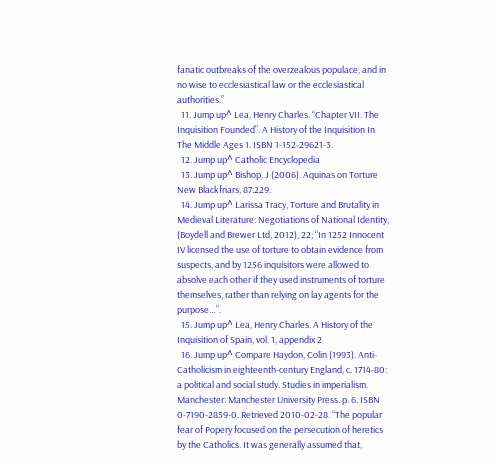fanatic outbreaks of the overzealous populace, and in no wise to ecclesiastical law or the ecclesiastical authorities.”
  11. Jump up^ Lea, Henry Charles. “Chapter VII. The Inquisition Founded”. A History of the Inquisition In The Middle Ages 1. ISBN 1-152-29621-3.
  12. Jump up^ Catholic Encyclopedia
  13. Jump up^ Bishop, J (2006). Aquinas on Torture New Blackfriars, 87:229.
  14. Jump up^ Larissa Tracy, Torture and Brutality in Medieval Literature: Negotiations of National Identity, (Boydell and Brewer Ltd, 2012), 22; “In 1252 Innocent IV licensed the use of torture to obtain evidence from suspects, and by 1256 inquisitors were allowed to absolve each other if they used instruments of torture themselves, rather than relying on lay agents for the purpose…”.
  15. Jump up^ Lea, Henry Charles. A History of the Inquisition of Spain, vol. 1, appendix 2
  16. Jump up^ Compare Haydon, Colin (1993). Anti-Catholicism in eighteenth-century England, c. 1714-80: a political and social study. Studies in imperialism. Manchester: Manchester University Press. p. 6. ISBN 0-7190-2859-0. Retrieved 2010-02-28. “The popular fear of Popery focused on the persecution of heretics by the Catholics. It was generally assumed that,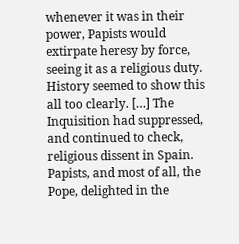whenever it was in their power, Papists would extirpate heresy by force, seeing it as a religious duty. History seemed to show this all too clearly. […] The Inquisition had suppressed, and continued to check, religious dissent in Spain. Papists, and most of all, the Pope, delighted in the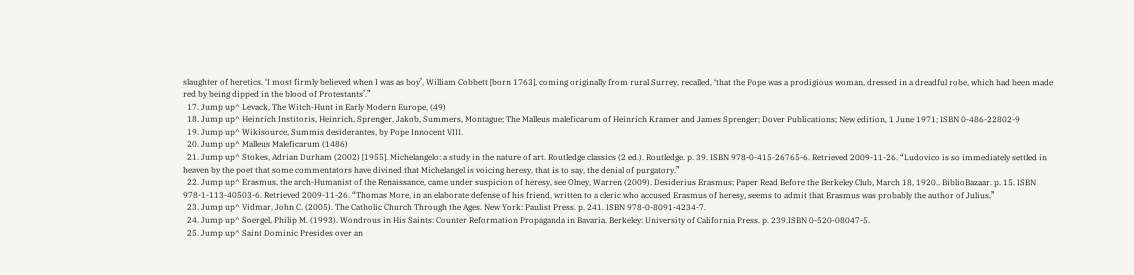slaughter of heretics. ‘I most firmly believed when I was as boy’, William Cobbett [born 1763], coming originally from rural Surrey, recalled, ‘that the Pope was a prodigious woman, dressed in a dreadful robe, which had been made red by being dipped in the blood of Protestants’.”
  17. Jump up^ Levack, The Witch-Hunt in Early Modern Europe, (49)
  18. Jump up^ Heinrich Institoris, Heinrich, Sprenger, Jakob, Summers, Montague; The Malleus maleficarum of Heinrich Kramer and James Sprenger; Dover Publications; New edition, 1 June 1971; ISBN 0-486-22802-9
  19. Jump up^ Wikisource, Summis desiderantes, by Pope Innocent VIII.
  20. Jump up^ Malleus Maleficarum (1486)
  21. Jump up^ Stokes, Adrian Durham (2002) [1955]. Michelangelo: a study in the nature of art. Routledge classics (2 ed.). Routledge. p. 39. ISBN 978-0-415-26765-6. Retrieved 2009-11-26. “Ludovico is so immediately settled in heaven by the poet that some commentators have divined that Michelangel is voicing heresy, that is to say, the denial of purgatory.”
  22. Jump up^ Erasmus, the arch-Humanist of the Renaissance, came under suspicion of heresy, see Olney, Warren (2009). Desiderius Erasmus; Paper Read Before the Berkeley Club, March 18, 1920.. BiblioBazaar. p. 15. ISBN 978-1-113-40503-6. Retrieved 2009-11-26. “Thomas More, in an elaborate defense of his friend, written to a cleric who accused Erasmus of heresy, seems to admit that Erasmus was probably the author of Julius.”
  23. Jump up^ Vidmar, John C. (2005). The Catholic Church Through the Ages. New York: Paulist Press. p. 241. ISBN 978-0-8091-4234-7.
  24. Jump up^ Soergel, Philip M. (1993). Wondrous in His Saints: Counter Reformation Propaganda in Bavaria. Berkeley: University of California Press. p. 239.ISBN 0-520-08047-5.
  25. Jump up^ Saint Dominic Presides over an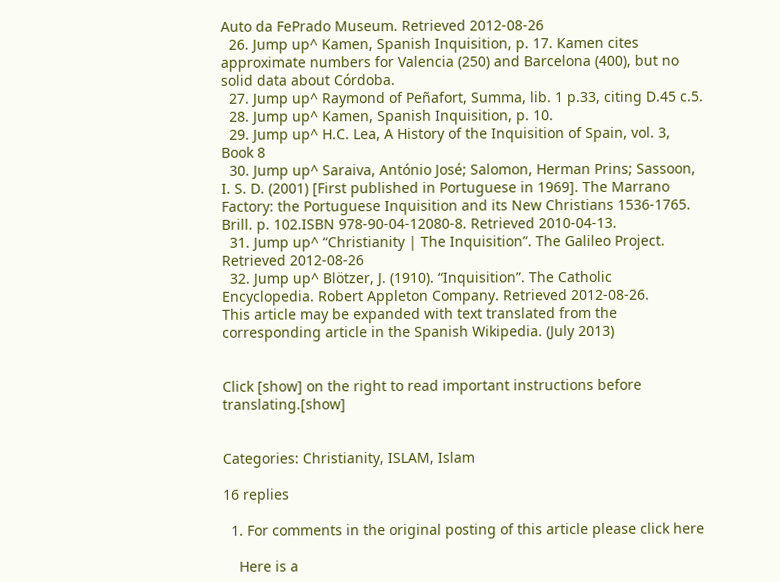Auto da FePrado Museum. Retrieved 2012-08-26
  26. Jump up^ Kamen, Spanish Inquisition, p. 17. Kamen cites approximate numbers for Valencia (250) and Barcelona (400), but no solid data about Córdoba.
  27. Jump up^ Raymond of Peñafort, Summa, lib. 1 p.33, citing D.45 c.5.
  28. Jump up^ Kamen, Spanish Inquisition, p. 10.
  29. Jump up^ H.C. Lea, A History of the Inquisition of Spain, vol. 3, Book 8
  30. Jump up^ Saraiva, António José; Salomon, Herman Prins; Sassoon, I. S. D. (2001) [First published in Portuguese in 1969]. The Marrano Factory: the Portuguese Inquisition and its New Christians 1536-1765. Brill. p. 102.ISBN 978-90-04-12080-8. Retrieved 2010-04-13.
  31. Jump up^ “Christianity | The Inquisition”. The Galileo Project. Retrieved 2012-08-26
  32. Jump up^ Blötzer, J. (1910). “Inquisition”. The Catholic Encyclopedia. Robert Appleton Company. Retrieved 2012-08-26.
This article may be expanded with text translated from the corresponding article in the Spanish Wikipedia. (July 2013)


Click [show] on the right to read important instructions before translating.[show]


Categories: Christianity, ISLAM, Islam

16 replies

  1. For comments in the original posting of this article please click here

    Here is a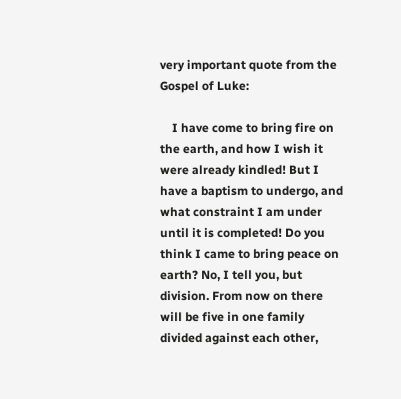very important quote from the Gospel of Luke:

    I have come to bring fire on the earth, and how I wish it were already kindled! But I have a baptism to undergo, and what constraint I am under until it is completed! Do you think I came to bring peace on earth? No, I tell you, but division. From now on there will be five in one family divided against each other,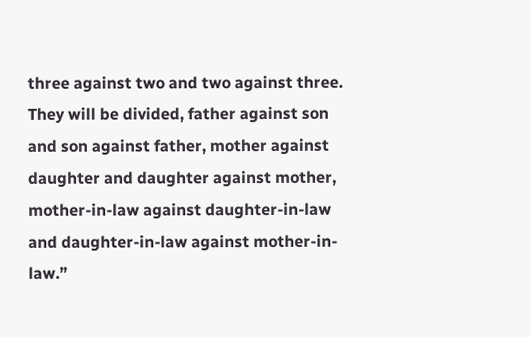three against two and two against three. They will be divided, father against son and son against father, mother against daughter and daughter against mother, mother-in-law against daughter-in-law and daughter-in-law against mother-in-law.”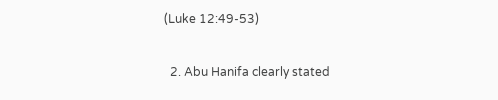(Luke 12:49-53)

  2. Abu Hanifa clearly stated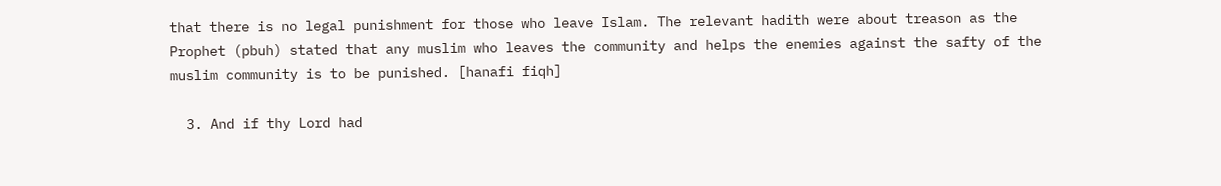that there is no legal punishment for those who leave Islam. The relevant hadith were about treason as the Prophet (pbuh) stated that any muslim who leaves the community and helps the enemies against the safty of the muslim community is to be punished. [hanafi fiqh]

  3. And if thy Lord had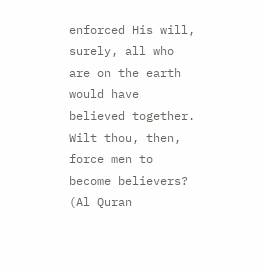enforced His will, surely, all who are on the earth would have believed together. Wilt thou, then, force men to become believers? (Al Quran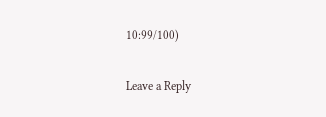10:99/100)

Leave a Reply